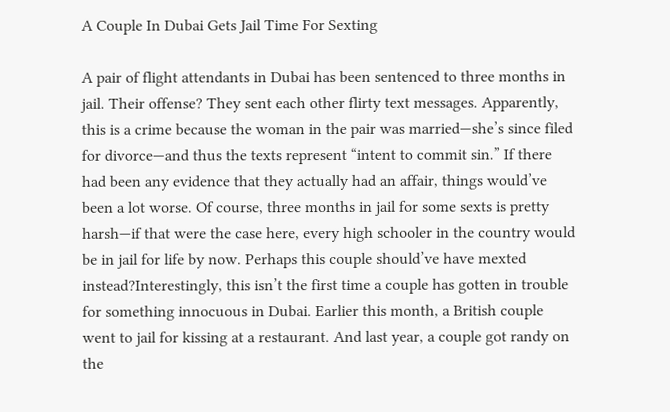A Couple In Dubai Gets Jail Time For Sexting

A pair of flight attendants in Dubai has been sentenced to three months in jail. Their offense? They sent each other flirty text messages. Apparently, this is a crime because the woman in the pair was married—she’s since filed for divorce—and thus the texts represent “intent to commit sin.” If there had been any evidence that they actually had an affair, things would’ve been a lot worse. Of course, three months in jail for some sexts is pretty harsh—if that were the case here, every high schooler in the country would be in jail for life by now. Perhaps this couple should’ve have mexted instead?Interestingly, this isn’t the first time a couple has gotten in trouble for something innocuous in Dubai. Earlier this month, a British couple went to jail for kissing at a restaurant. And last year, a couple got randy on the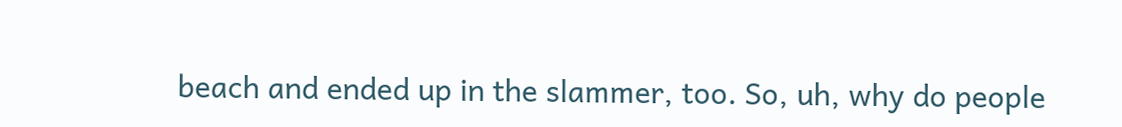beach and ended up in the slammer, too. So, uh, why do people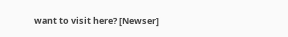want to visit here? [Newser]